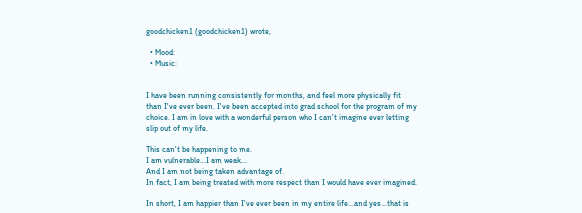goodchicken1 (goodchicken1) wrote,

  • Mood:
  • Music:


I have been running consistently for months, and feel more physically fit than I've ever been. I've been accepted into grad school for the program of my choice. I am in love with a wonderful person who I can't imagine ever letting slip out of my life.

This can't be happening to me.
I am vulnerable...I am weak...
And I am not being taken advantage of.
In fact, I am being treated with more respect than I would have ever imagined.

In short, I am happier than I've ever been in my entire life...and yes...that is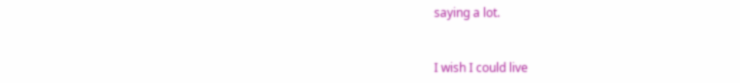saying a lot.


I wish I could live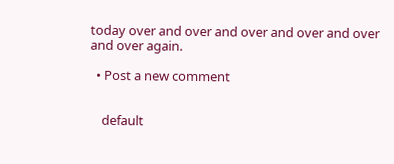today over and over and over and over and over and over again.

  • Post a new comment


    default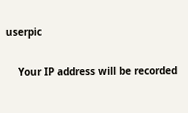userpic

    Your IP address will be recorded